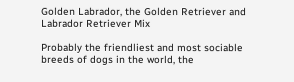Golden Labrador, the Golden Retriever and Labrador Retriever Mix

Probably the friendliest and most sociable breeds of dogs in the world, the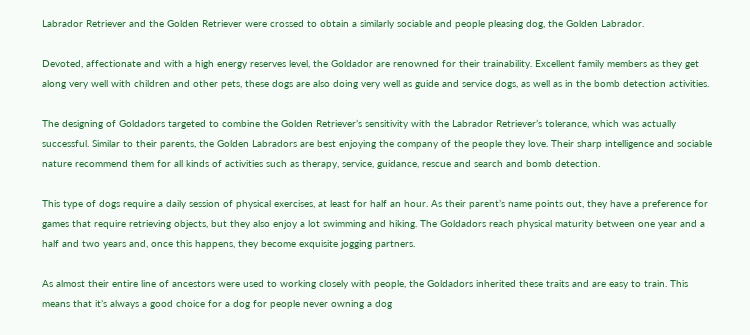Labrador Retriever and the Golden Retriever were crossed to obtain a similarly sociable and people pleasing dog, the Golden Labrador.

Devoted, affectionate and with a high energy reserves level, the Goldador are renowned for their trainability. Excellent family members as they get along very well with children and other pets, these dogs are also doing very well as guide and service dogs, as well as in the bomb detection activities.

The designing of Goldadors targeted to combine the Golden Retriever’s sensitivity with the Labrador Retriever’s tolerance, which was actually successful. Similar to their parents, the Golden Labradors are best enjoying the company of the people they love. Their sharp intelligence and sociable nature recommend them for all kinds of activities such as therapy, service, guidance, rescue and search and bomb detection.

This type of dogs require a daily session of physical exercises, at least for half an hour. As their parent’s name points out, they have a preference for games that require retrieving objects, but they also enjoy a lot swimming and hiking. The Goldadors reach physical maturity between one year and a half and two years and, once this happens, they become exquisite jogging partners.

As almost their entire line of ancestors were used to working closely with people, the Goldadors inherited these traits and are easy to train. This means that it’s always a good choice for a dog for people never owning a dog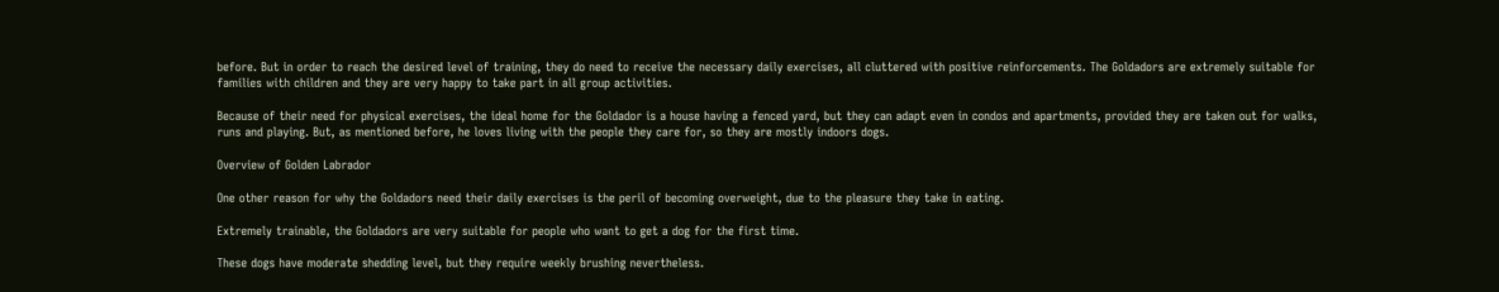before. But in order to reach the desired level of training, they do need to receive the necessary daily exercises, all cluttered with positive reinforcements. The Goldadors are extremely suitable for families with children and they are very happy to take part in all group activities.

Because of their need for physical exercises, the ideal home for the Goldador is a house having a fenced yard, but they can adapt even in condos and apartments, provided they are taken out for walks, runs and playing. But, as mentioned before, he loves living with the people they care for, so they are mostly indoors dogs.

Overview of Golden Labrador

One other reason for why the Goldadors need their daily exercises is the peril of becoming overweight, due to the pleasure they take in eating.

Extremely trainable, the Goldadors are very suitable for people who want to get a dog for the first time.

These dogs have moderate shedding level, but they require weekly brushing nevertheless.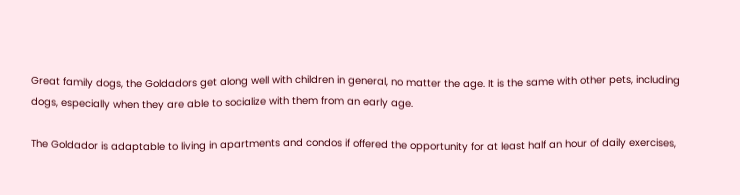Great family dogs, the Goldadors get along well with children in general, no matter the age. It is the same with other pets, including dogs, especially when they are able to socialize with them from an early age.

The Goldador is adaptable to living in apartments and condos if offered the opportunity for at least half an hour of daily exercises,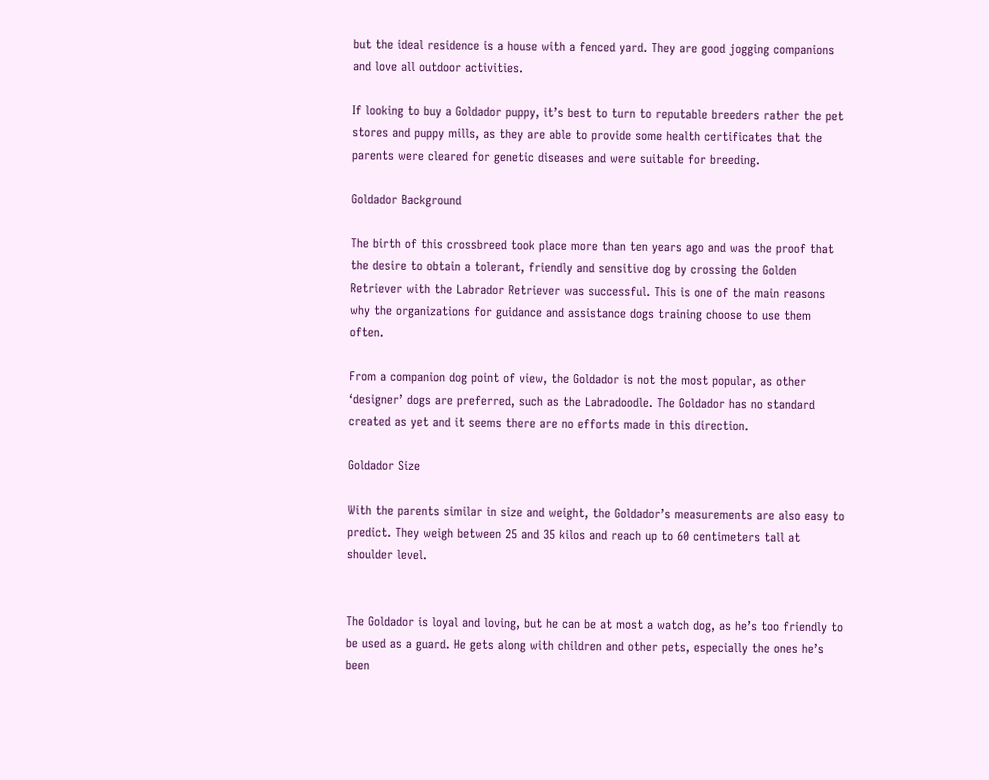but the ideal residence is a house with a fenced yard. They are good jogging companions and love all outdoor activities.

If looking to buy a Goldador puppy, it’s best to turn to reputable breeders rather the pet stores and puppy mills, as they are able to provide some health certificates that the parents were cleared for genetic diseases and were suitable for breeding.

Goldador Background

The birth of this crossbreed took place more than ten years ago and was the proof that the desire to obtain a tolerant, friendly and sensitive dog by crossing the Golden Retriever with the Labrador Retriever was successful. This is one of the main reasons why the organizations for guidance and assistance dogs training choose to use them often.

From a companion dog point of view, the Goldador is not the most popular, as other ‘designer’ dogs are preferred, such as the Labradoodle. The Goldador has no standard created as yet and it seems there are no efforts made in this direction.

Goldador Size

With the parents similar in size and weight, the Goldador’s measurements are also easy to predict. They weigh between 25 and 35 kilos and reach up to 60 centimeters tall at shoulder level.


The Goldador is loyal and loving, but he can be at most a watch dog, as he’s too friendly to be used as a guard. He gets along with children and other pets, especially the ones he’s been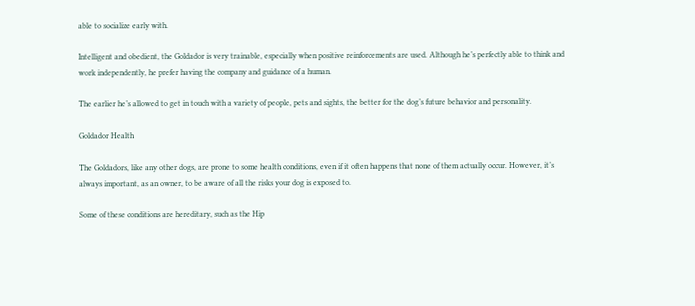able to socialize early with.

Intelligent and obedient, the Goldador is very trainable, especially when positive reinforcements are used. Although he’s perfectly able to think and work independently, he prefer having the company and guidance of a human.

The earlier he’s allowed to get in touch with a variety of people, pets and sights, the better for the dog’s future behavior and personality.

Goldador Health

The Goldadors, like any other dogs, are prone to some health conditions, even if it often happens that none of them actually occur. However, it’s always important, as an owner, to be aware of all the risks your dog is exposed to.

Some of these conditions are hereditary, such as the Hip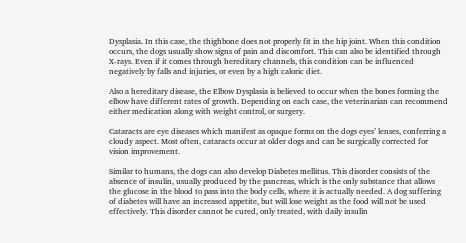Dysplasia. In this case, the thighbone does not properly fit in the hip joint. When this condition occurs, the dogs usually show signs of pain and discomfort. This can also be identified through X-rays. Even if it comes through hereditary channels, this condition can be influenced negatively by falls and injuries, or even by a high caloric diet.

Also a hereditary disease, the Elbow Dysplasia is believed to occur when the bones forming the elbow have different rates of growth. Depending on each case, the veterinarian can recommend either medication along with weight control, or surgery.

Cataracts are eye diseases which manifest as opaque forms on the dogs eyes’ lenses, conferring a cloudy aspect. Most often, cataracts occur at older dogs and can be surgically corrected for vision improvement.

Similar to humans, the dogs can also develop Diabetes mellitus. This disorder consists of the absence of insulin, usually produced by the pancreas, which is the only substance that allows the glucose in the blood to pass into the body cells, where it is actually needed. A dog suffering of diabetes will have an increased appetite, but will lose weight as the food will not be used effectively. This disorder cannot be cured, only treated, with daily insulin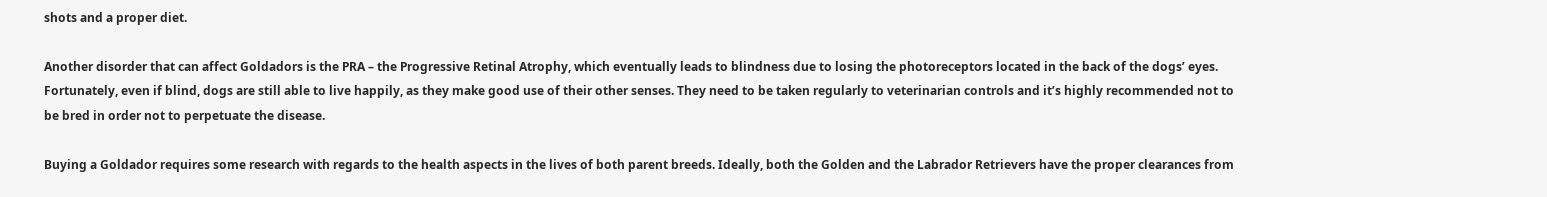shots and a proper diet.

Another disorder that can affect Goldadors is the PRA – the Progressive Retinal Atrophy, which eventually leads to blindness due to losing the photoreceptors located in the back of the dogs’ eyes. Fortunately, even if blind, dogs are still able to live happily, as they make good use of their other senses. They need to be taken regularly to veterinarian controls and it’s highly recommended not to be bred in order not to perpetuate the disease.

Buying a Goldador requires some research with regards to the health aspects in the lives of both parent breeds. Ideally, both the Golden and the Labrador Retrievers have the proper clearances from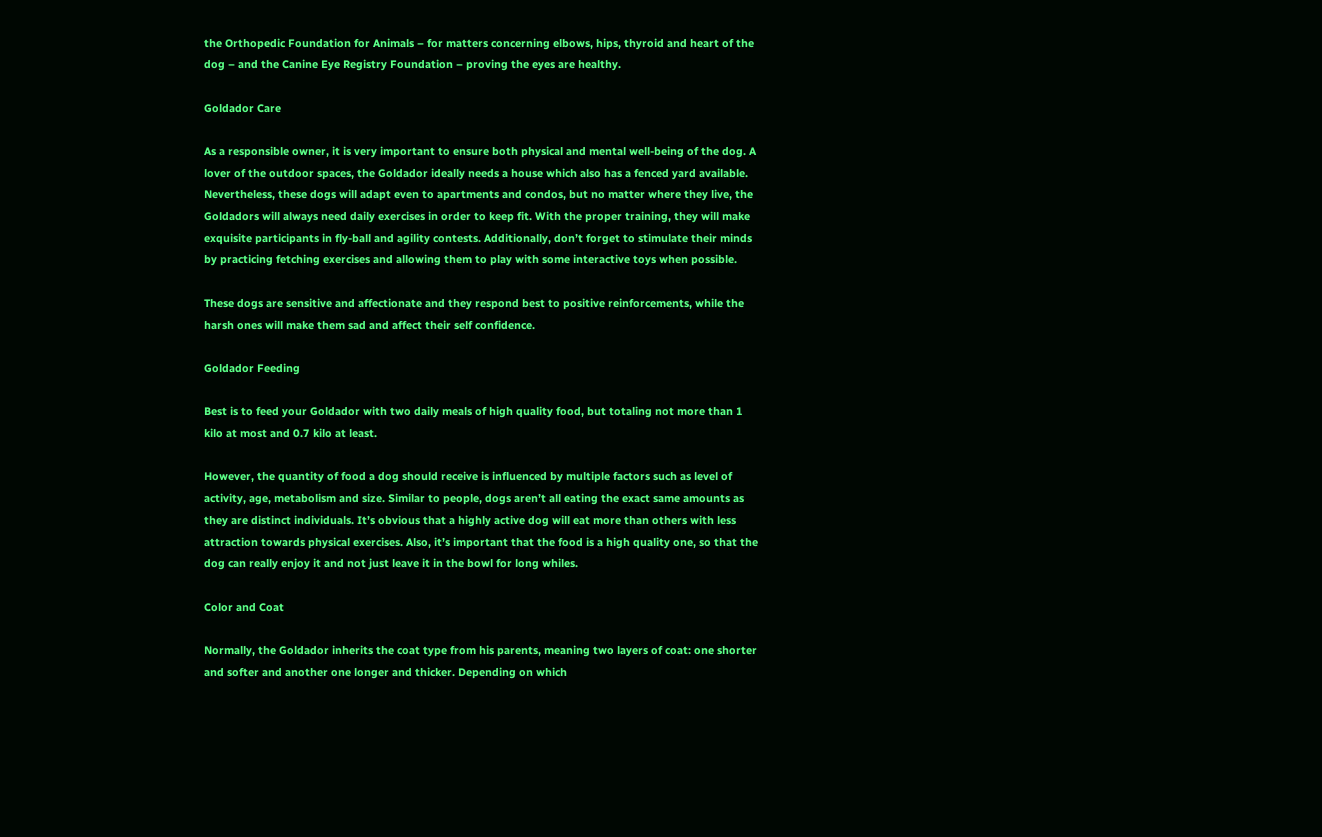the Orthopedic Foundation for Animals – for matters concerning elbows, hips, thyroid and heart of the dog – and the Canine Eye Registry Foundation – proving the eyes are healthy.

Goldador Care

As a responsible owner, it is very important to ensure both physical and mental well-being of the dog. A lover of the outdoor spaces, the Goldador ideally needs a house which also has a fenced yard available. Nevertheless, these dogs will adapt even to apartments and condos, but no matter where they live, the Goldadors will always need daily exercises in order to keep fit. With the proper training, they will make exquisite participants in fly-ball and agility contests. Additionally, don’t forget to stimulate their minds by practicing fetching exercises and allowing them to play with some interactive toys when possible.

These dogs are sensitive and affectionate and they respond best to positive reinforcements, while the harsh ones will make them sad and affect their self confidence.

Goldador Feeding

Best is to feed your Goldador with two daily meals of high quality food, but totaling not more than 1 kilo at most and 0.7 kilo at least.

However, the quantity of food a dog should receive is influenced by multiple factors such as level of activity, age, metabolism and size. Similar to people, dogs aren’t all eating the exact same amounts as they are distinct individuals. It’s obvious that a highly active dog will eat more than others with less attraction towards physical exercises. Also, it’s important that the food is a high quality one, so that the dog can really enjoy it and not just leave it in the bowl for long whiles.

Color and Coat

Normally, the Goldador inherits the coat type from his parents, meaning two layers of coat: one shorter and softer and another one longer and thicker. Depending on which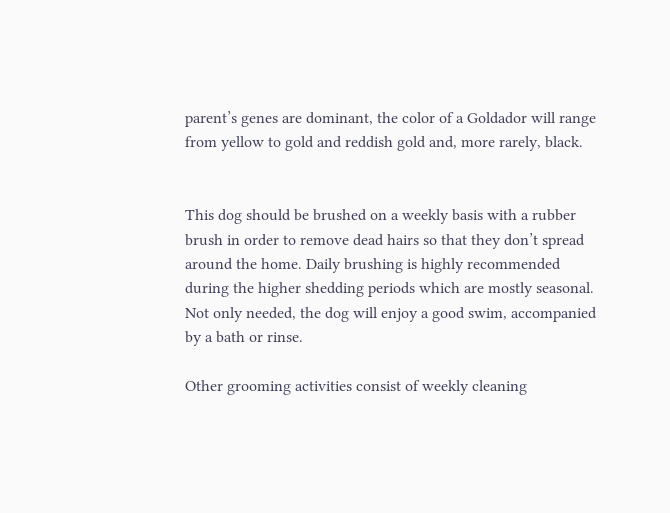parent’s genes are dominant, the color of a Goldador will range from yellow to gold and reddish gold and, more rarely, black.


This dog should be brushed on a weekly basis with a rubber brush in order to remove dead hairs so that they don’t spread around the home. Daily brushing is highly recommended during the higher shedding periods which are mostly seasonal. Not only needed, the dog will enjoy a good swim, accompanied by a bath or rinse.

Other grooming activities consist of weekly cleaning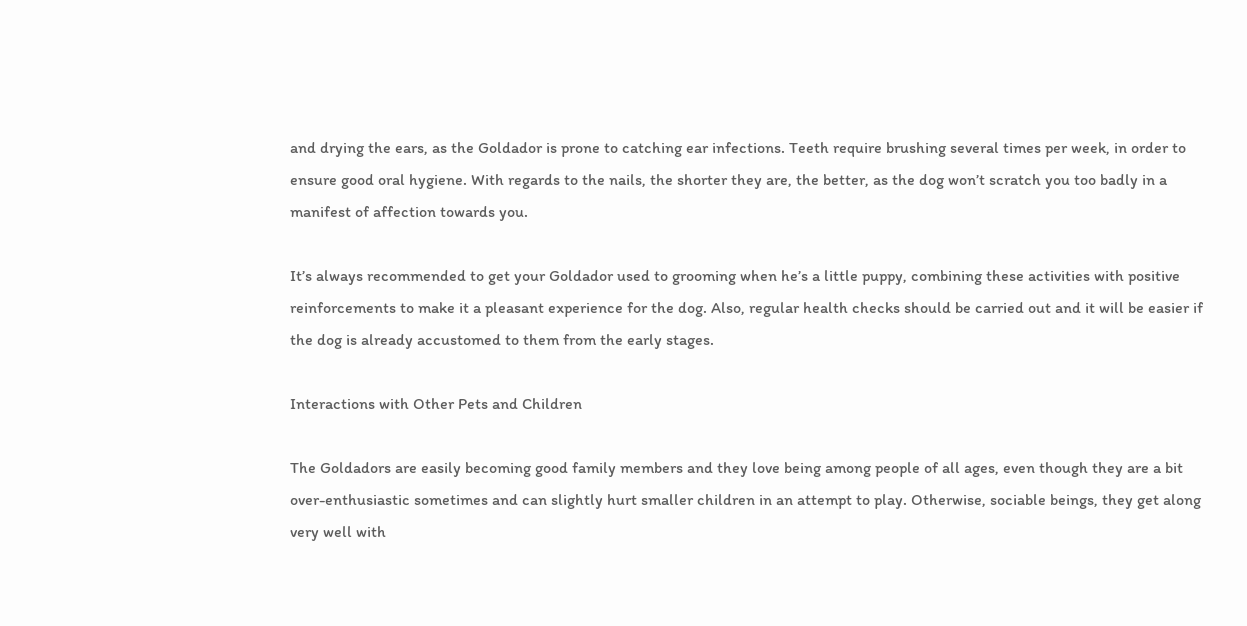and drying the ears, as the Goldador is prone to catching ear infections. Teeth require brushing several times per week, in order to ensure good oral hygiene. With regards to the nails, the shorter they are, the better, as the dog won’t scratch you too badly in a manifest of affection towards you.

It’s always recommended to get your Goldador used to grooming when he’s a little puppy, combining these activities with positive reinforcements to make it a pleasant experience for the dog. Also, regular health checks should be carried out and it will be easier if the dog is already accustomed to them from the early stages.

Interactions with Other Pets and Children

The Goldadors are easily becoming good family members and they love being among people of all ages, even though they are a bit over-enthusiastic sometimes and can slightly hurt smaller children in an attempt to play. Otherwise, sociable beings, they get along very well with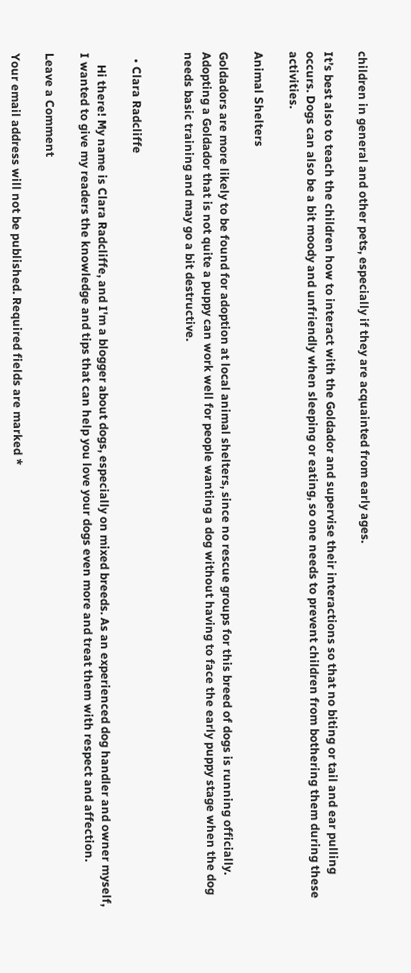children in general and other pets, especially if they are acquainted from early ages.

It’s best also to teach the children how to interact with the Goldador and supervise their interactions so that no biting or tail and ear pulling occurs. Dogs can also be a bit moody and unfriendly when sleeping or eating, so one needs to prevent children from bothering them during these activities.

Animal Shelters

Goldadors are more likely to be found for adoption at local animal shelters, since no rescue groups for this breed of dogs is running officially. Adopting a Goldador that is not quite a puppy can work well for people wanting a dog without having to face the early puppy stage when the dog needs basic training and may go a bit destructive.


  • Clara Radcliffe

    Hi there! My name is Clara Radcliffe, and I'm a blogger about dogs, especially on mixed breeds. As an experienced dog handler and owner myself, I wanted to give my readers the knowledge and tips that can help you love your dogs even more and treat them with respect and affection.

Leave a Comment

Your email address will not be published. Required fields are marked *